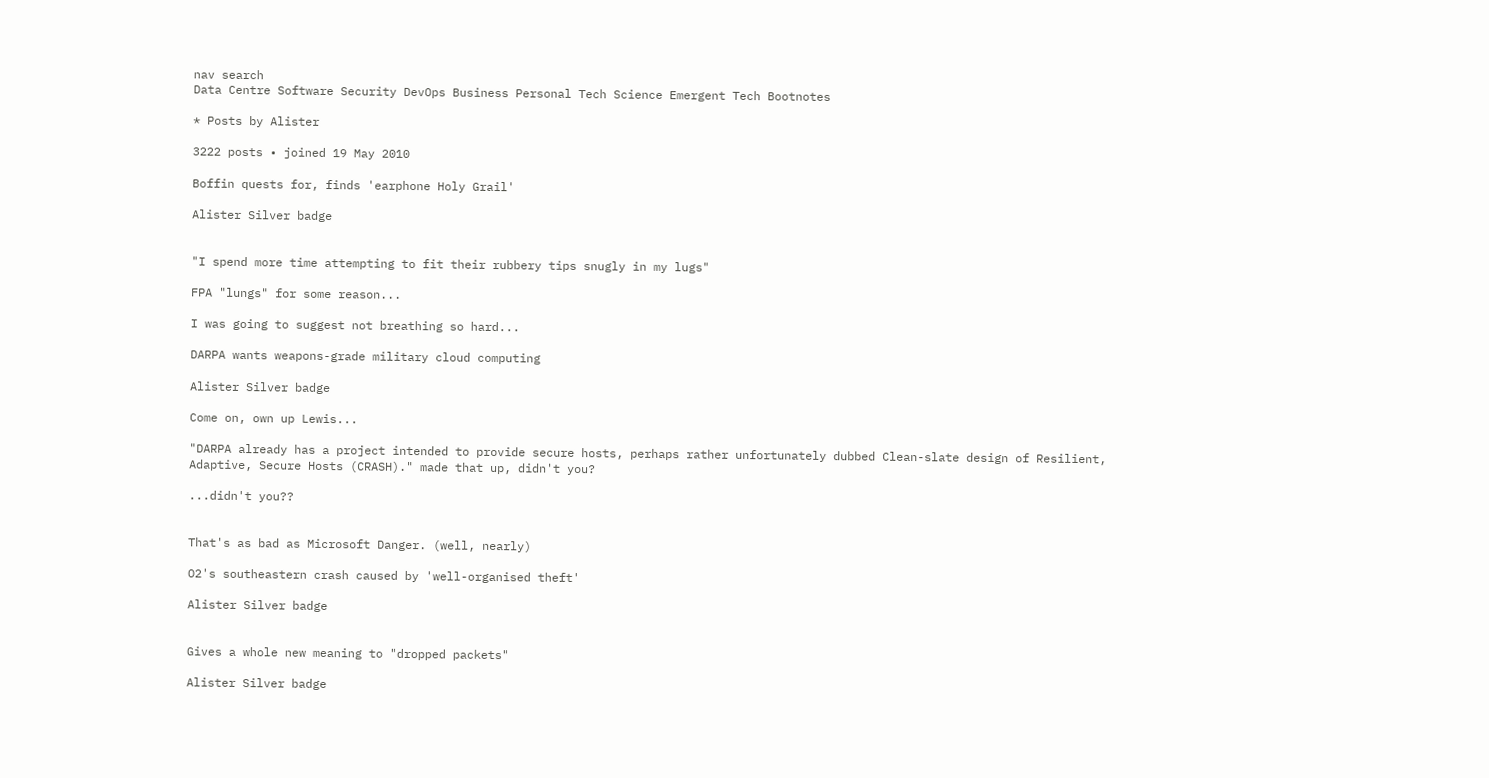nav search
Data Centre Software Security DevOps Business Personal Tech Science Emergent Tech Bootnotes

* Posts by Alister

3222 posts • joined 19 May 2010

Boffin quests for, finds 'earphone Holy Grail'

Alister Silver badge


"I spend more time attempting to fit their rubbery tips snugly in my lugs"

FPA "lungs" for some reason...

I was going to suggest not breathing so hard...

DARPA wants weapons-grade military cloud computing

Alister Silver badge

Come on, own up Lewis...

"DARPA already has a project intended to provide secure hosts, perhaps rather unfortunately dubbed Clean-slate design of Resilient, Adaptive, Secure Hosts (CRASH)." made that up, didn't you?

...didn't you??


That's as bad as Microsoft Danger. (well, nearly)

O2's southeastern crash caused by 'well-organised theft'

Alister Silver badge


Gives a whole new meaning to "dropped packets"

Alister Silver badge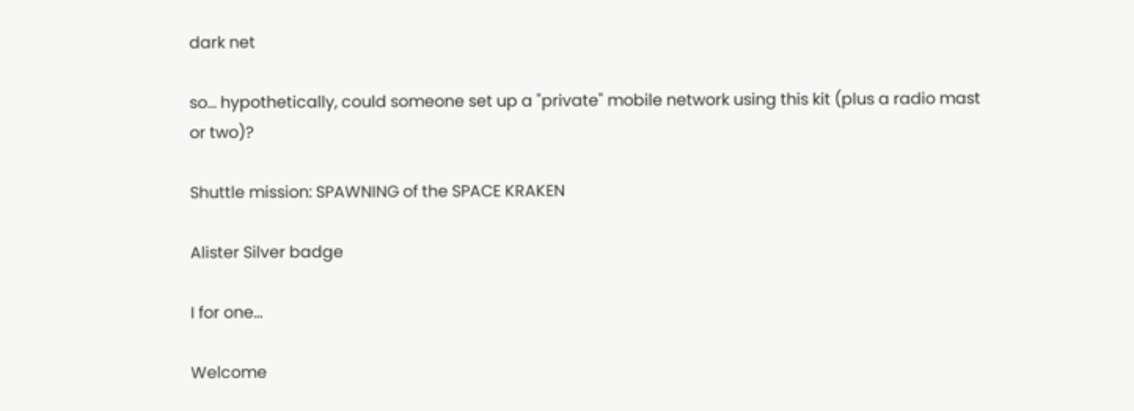dark net

so... hypothetically, could someone set up a "private" mobile network using this kit (plus a radio mast or two)?

Shuttle mission: SPAWNING of the SPACE KRAKEN

Alister Silver badge

I for one...

Welcome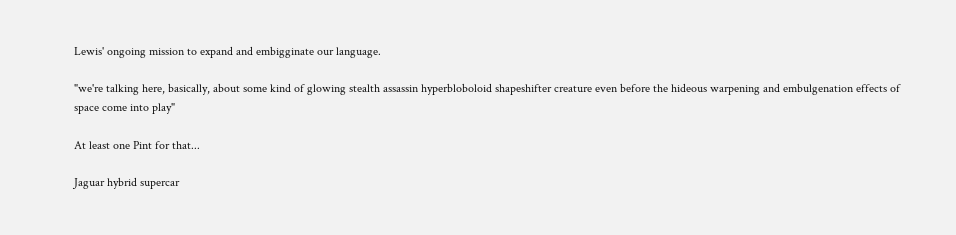Lewis' ongoing mission to expand and embigginate our language.

"we're talking here, basically, about some kind of glowing stealth assassin hyperbloboloid shapeshifter creature even before the hideous warpening and embulgenation effects of space come into play"

At least one Pint for that...

Jaguar hybrid supercar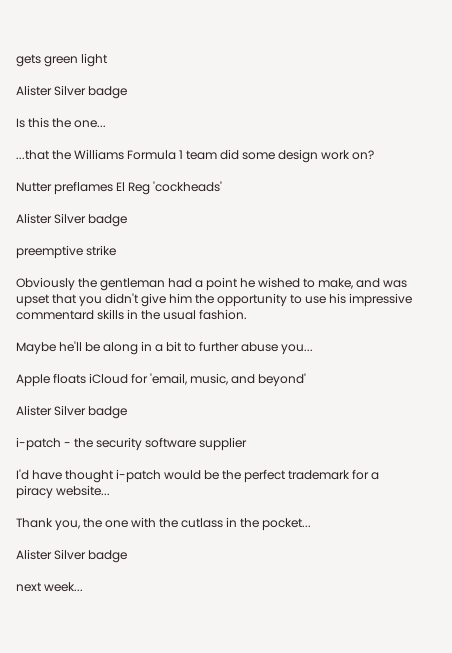gets green light

Alister Silver badge

Is this the one...

...that the Williams Formula 1 team did some design work on?

Nutter preflames El Reg 'cockheads'

Alister Silver badge

preemptive strike

Obviously the gentleman had a point he wished to make, and was upset that you didn't give him the opportunity to use his impressive commentard skills in the usual fashion.

Maybe he'll be along in a bit to further abuse you...

Apple floats iCloud for 'email, music, and beyond'

Alister Silver badge

i-patch - the security software supplier

I'd have thought i-patch would be the perfect trademark for a piracy website...

Thank you, the one with the cutlass in the pocket...

Alister Silver badge

next week...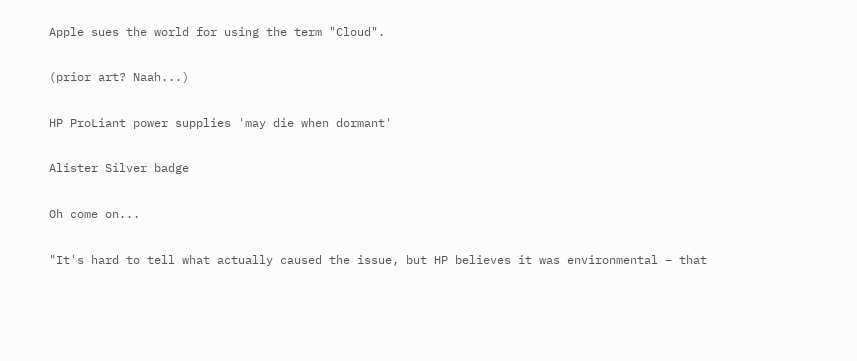Apple sues the world for using the term "Cloud".

(prior art? Naah...)

HP ProLiant power supplies 'may die when dormant'

Alister Silver badge

Oh come on...

"It's hard to tell what actually caused the issue, but HP believes it was environmental – that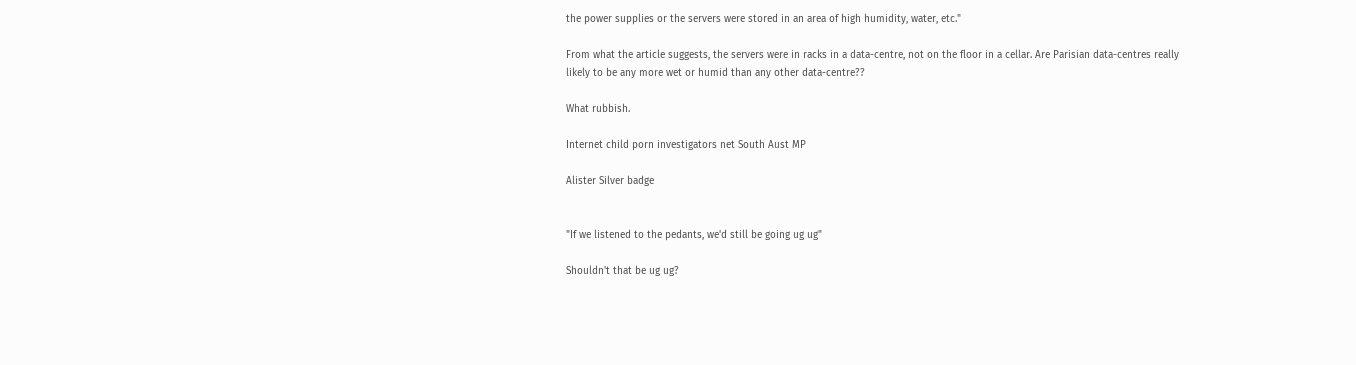the power supplies or the servers were stored in an area of high humidity, water, etc."

From what the article suggests, the servers were in racks in a data-centre, not on the floor in a cellar. Are Parisian data-centres really likely to be any more wet or humid than any other data-centre??

What rubbish.

Internet child porn investigators net South Aust MP

Alister Silver badge


"If we listened to the pedants, we'd still be going ug ug"

Shouldn't that be ug ug?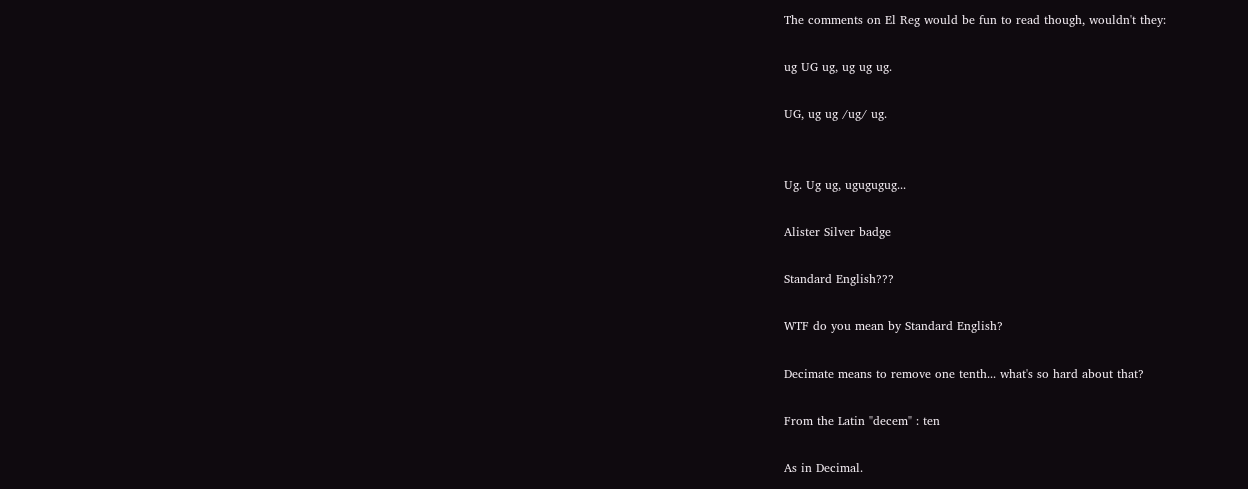The comments on El Reg would be fun to read though, wouldn't they:

ug UG ug, ug ug ug.

UG, ug ug /ug/ ug.


Ug. Ug ug, ugugugug...

Alister Silver badge

Standard English???

WTF do you mean by Standard English?

Decimate means to remove one tenth... what's so hard about that?

From the Latin "decem" : ten

As in Decimal.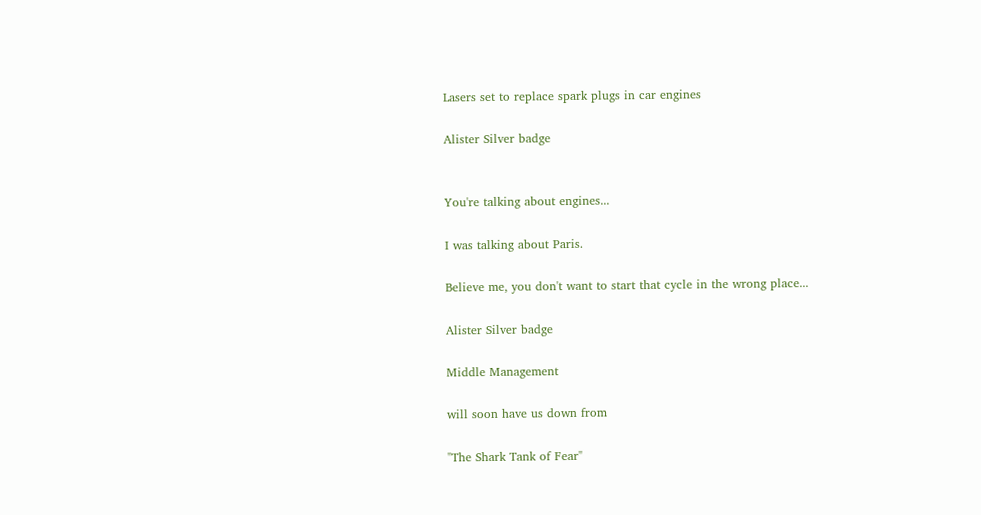Lasers set to replace spark plugs in car engines

Alister Silver badge


You're talking about engines...

I was talking about Paris.

Believe me, you don't want to start that cycle in the wrong place...

Alister Silver badge

Middle Management

will soon have us down from

"The Shark Tank of Fear"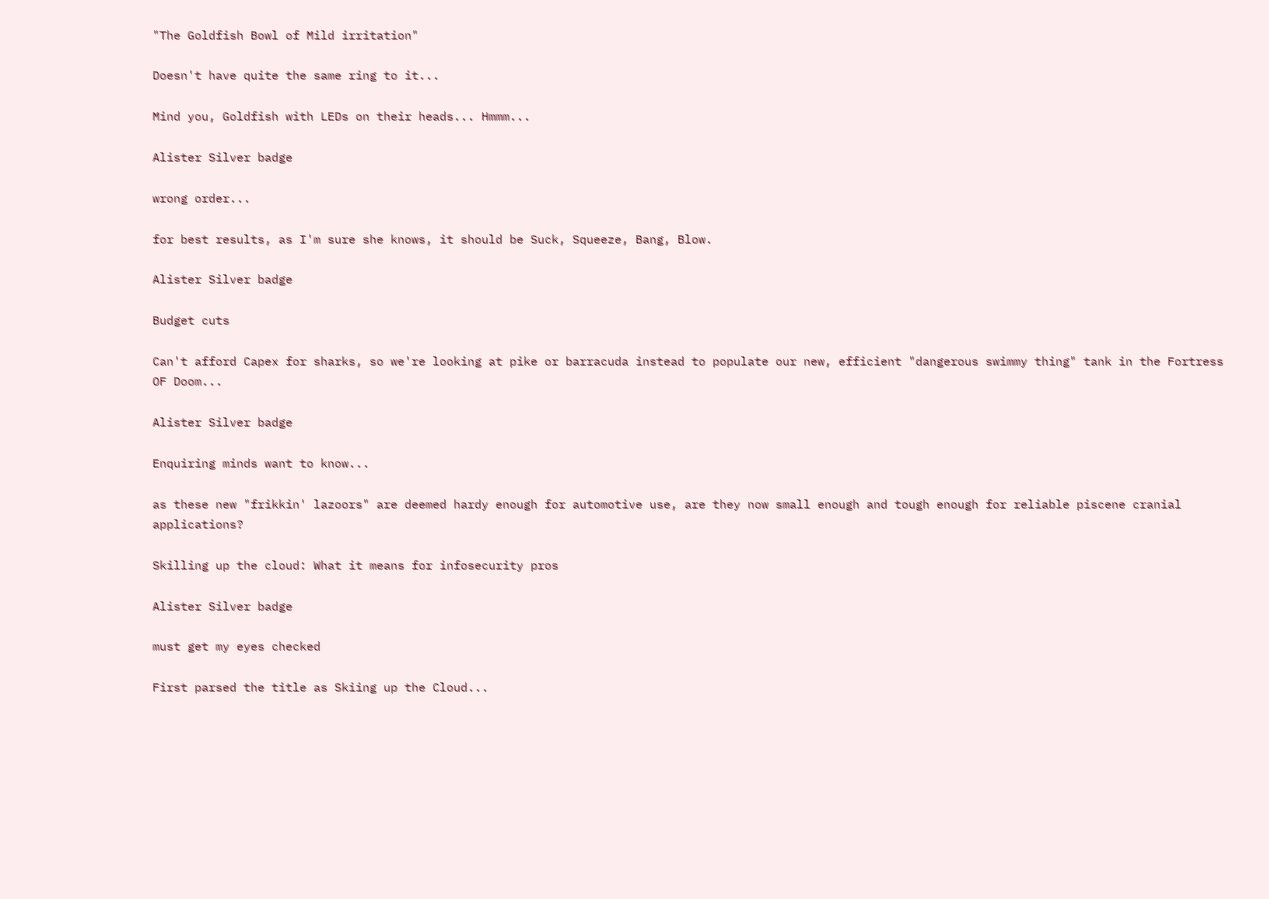"The Goldfish Bowl of Mild irritation"

Doesn't have quite the same ring to it...

Mind you, Goldfish with LEDs on their heads... Hmmm...

Alister Silver badge

wrong order...

for best results, as I'm sure she knows, it should be Suck, Squeeze, Bang, Blow.

Alister Silver badge

Budget cuts

Can't afford Capex for sharks, so we're looking at pike or barracuda instead to populate our new, efficient "dangerous swimmy thing" tank in the Fortress OF Doom...

Alister Silver badge

Enquiring minds want to know...

as these new "frikkin' lazoors" are deemed hardy enough for automotive use, are they now small enough and tough enough for reliable piscene cranial applications?

Skilling up the cloud: What it means for infosecurity pros

Alister Silver badge

must get my eyes checked

First parsed the title as Skiing up the Cloud...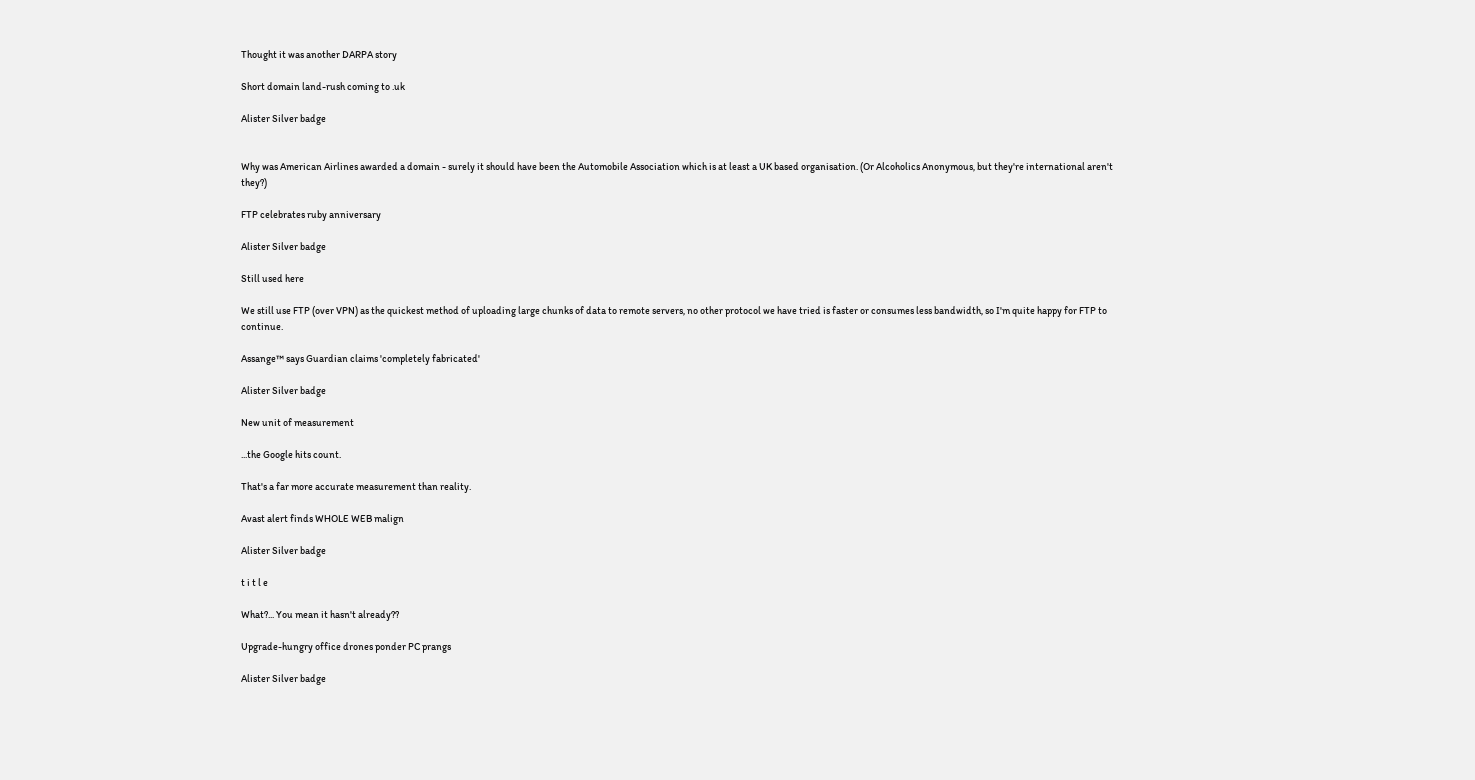Thought it was another DARPA story

Short domain land-rush coming to .uk

Alister Silver badge


Why was American Airlines awarded a domain - surely it should have been the Automobile Association which is at least a UK based organisation. (Or Alcoholics Anonymous, but they're international aren't they?)

FTP celebrates ruby anniversary

Alister Silver badge

Still used here

We still use FTP (over VPN) as the quickest method of uploading large chunks of data to remote servers, no other protocol we have tried is faster or consumes less bandwidth, so I'm quite happy for FTP to continue.

Assange™ says Guardian claims 'completely fabricated'

Alister Silver badge

New unit of measurement

...the Google hits count.

That's a far more accurate measurement than reality.

Avast alert finds WHOLE WEB malign

Alister Silver badge

t i t l e

What?... You mean it hasn't already??

Upgrade-hungry office drones ponder PC prangs

Alister Silver badge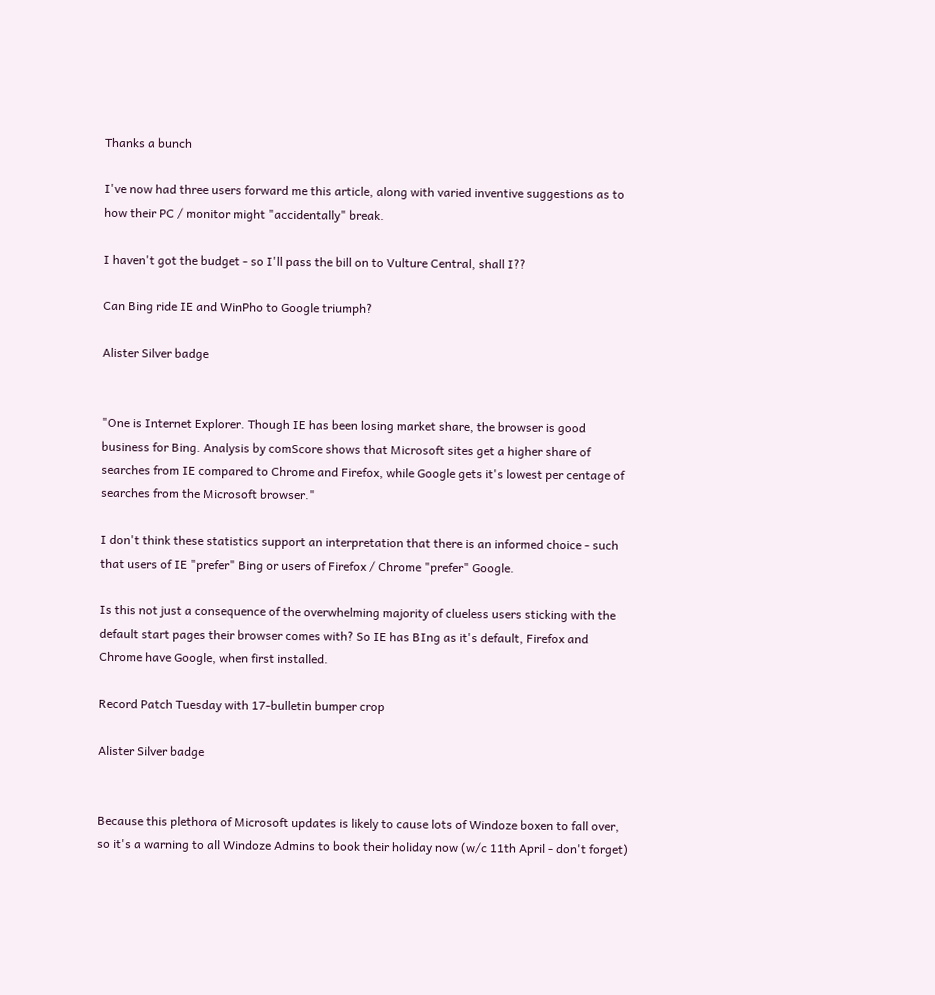Thanks a bunch

I've now had three users forward me this article, along with varied inventive suggestions as to how their PC / monitor might "accidentally" break.

I haven't got the budget - so I'll pass the bill on to Vulture Central, shall I??

Can Bing ride IE and WinPho to Google triumph?

Alister Silver badge


"One is Internet Explorer. Though IE has been losing market share, the browser is good business for Bing. Analysis by comScore shows that Microsoft sites get a higher share of searches from IE compared to Chrome and Firefox, while Google gets it's lowest per centage of searches from the Microsoft browser."

I don't think these statistics support an interpretation that there is an informed choice - such that users of IE "prefer" Bing or users of Firefox / Chrome "prefer" Google.

Is this not just a consequence of the overwhelming majority of clueless users sticking with the default start pages their browser comes with? So IE has BIng as it's default, Firefox and Chrome have Google, when first installed.

Record Patch Tuesday with 17-bulletin bumper crop

Alister Silver badge


Because this plethora of Microsoft updates is likely to cause lots of Windoze boxen to fall over, so it's a warning to all Windoze Admins to book their holiday now (w/c 11th April - don't forget)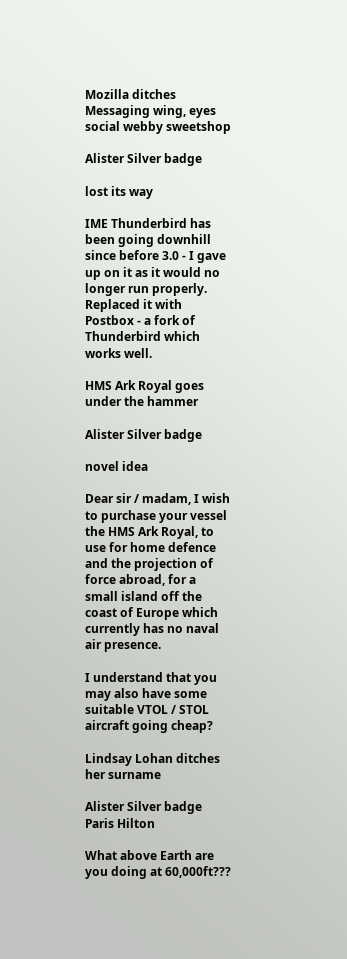Mozilla ditches Messaging wing, eyes social webby sweetshop

Alister Silver badge

lost its way

IME Thunderbird has been going downhill since before 3.0 - I gave up on it as it would no longer run properly. Replaced it with Postbox - a fork of Thunderbird which works well.

HMS Ark Royal goes under the hammer

Alister Silver badge

novel idea

Dear sir / madam, I wish to purchase your vessel the HMS Ark Royal, to use for home defence and the projection of force abroad, for a small island off the coast of Europe which currently has no naval air presence.

I understand that you may also have some suitable VTOL / STOL aircraft going cheap?

Lindsay Lohan ditches her surname

Alister Silver badge
Paris Hilton

What above Earth are you doing at 60,000ft???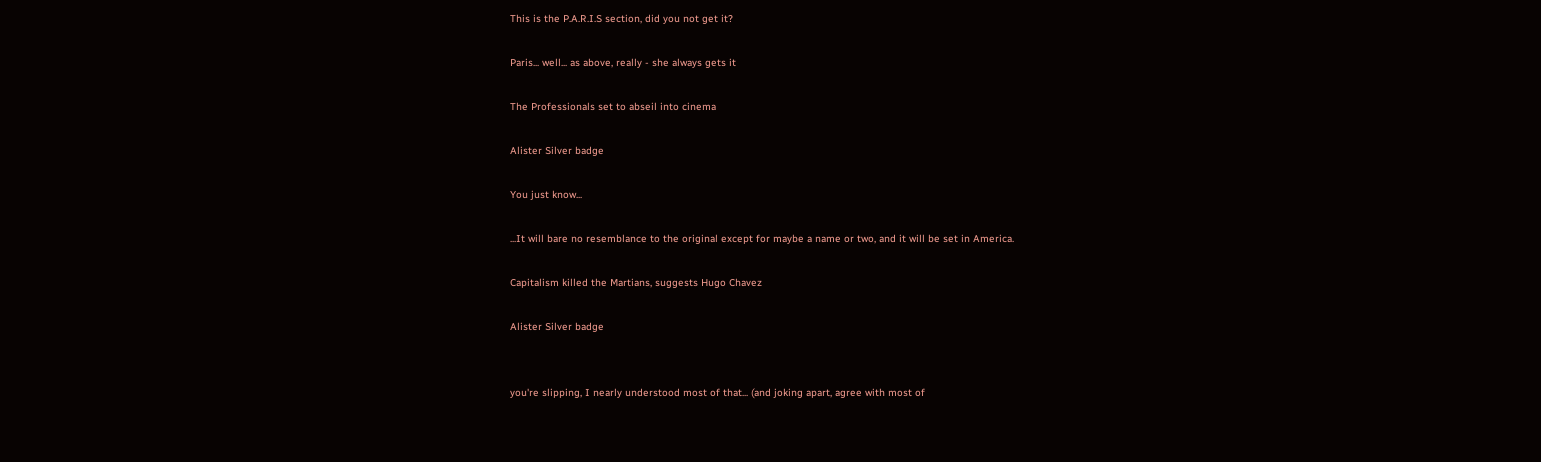This is the P.A.R.I.S section, did you not get it?

Paris... well... as above, really - she always gets it

The Professionals set to abseil into cinema

Alister Silver badge

You just know...

...It will bare no resemblance to the original except for maybe a name or two, and it will be set in America.

Capitalism killed the Martians, suggests Hugo Chavez

Alister Silver badge


you're slipping, I nearly understood most of that... (and joking apart, agree with most of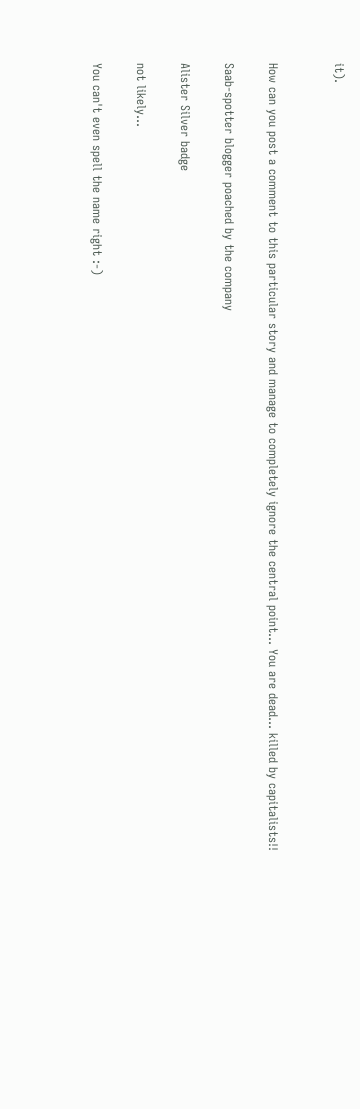it).


How can you post a comment to this particular story and manage to completely ignore the central point... You are dead... killed by capitalists!!

Saab-spotter blogger poached by the company

Alister Silver badge

not likely...

You can't even spell the name right :-)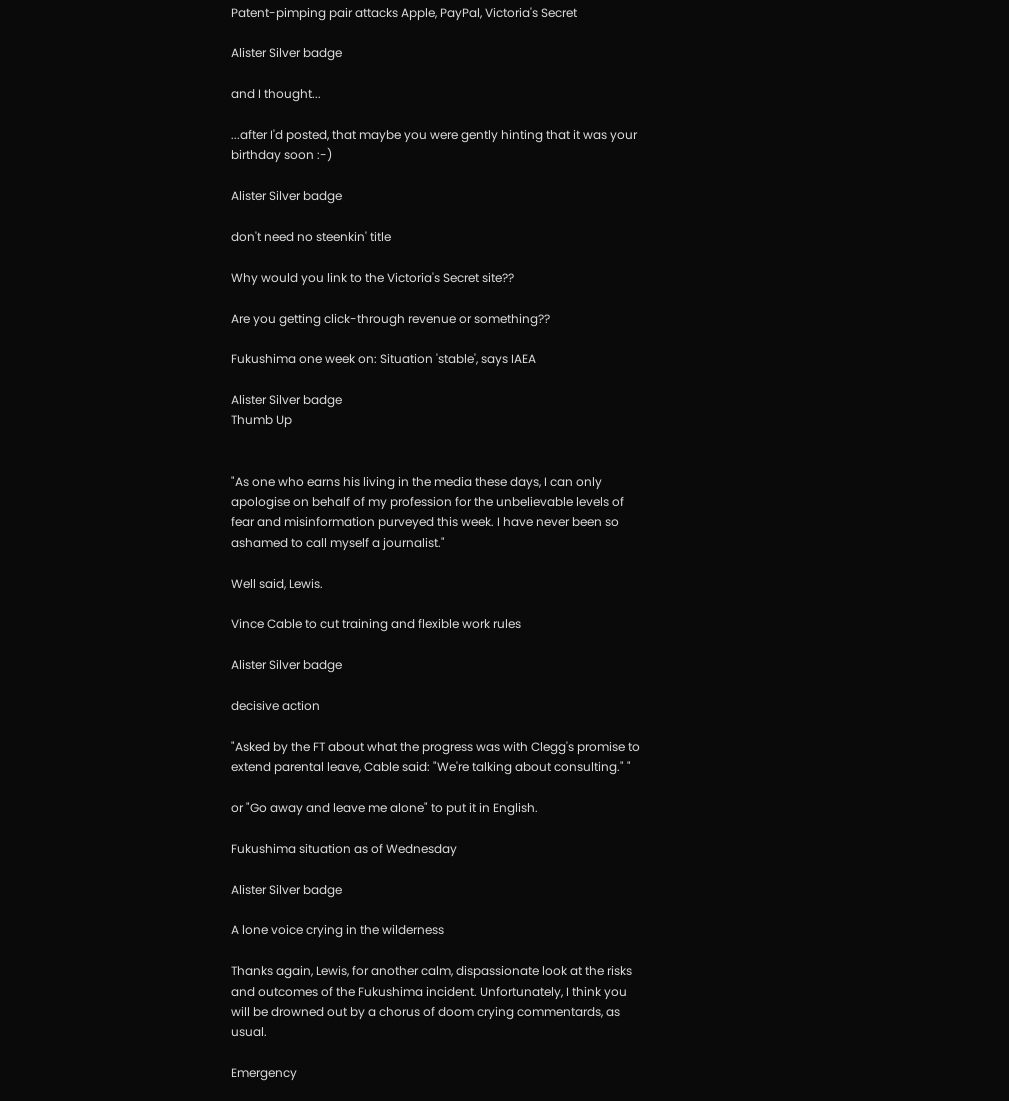Patent-pimping pair attacks Apple, PayPal, Victoria's Secret

Alister Silver badge

and I thought...

...after I'd posted, that maybe you were gently hinting that it was your birthday soon :-)

Alister Silver badge

don't need no steenkin' title

Why would you link to the Victoria's Secret site??

Are you getting click-through revenue or something??

Fukushima one week on: Situation 'stable', says IAEA

Alister Silver badge
Thumb Up


"As one who earns his living in the media these days, I can only apologise on behalf of my profession for the unbelievable levels of fear and misinformation purveyed this week. I have never been so ashamed to call myself a journalist."

Well said, Lewis.

Vince Cable to cut training and flexible work rules

Alister Silver badge

decisive action

"Asked by the FT about what the progress was with Clegg's promise to extend parental leave, Cable said: "We're talking about consulting." "

or "Go away and leave me alone" to put it in English.

Fukushima situation as of Wednesday

Alister Silver badge

A lone voice crying in the wilderness

Thanks again, Lewis, for another calm, dispassionate look at the risks and outcomes of the Fukushima incident. Unfortunately, I think you will be drowned out by a chorus of doom crying commentards, as usual.

Emergency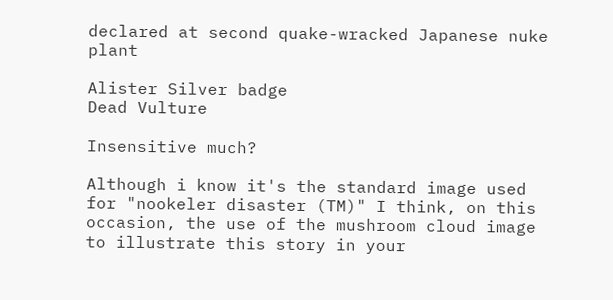declared at second quake-wracked Japanese nuke plant

Alister Silver badge
Dead Vulture

Insensitive much?

Although i know it's the standard image used for "nookeler disaster (TM)" I think, on this occasion, the use of the mushroom cloud image to illustrate this story in your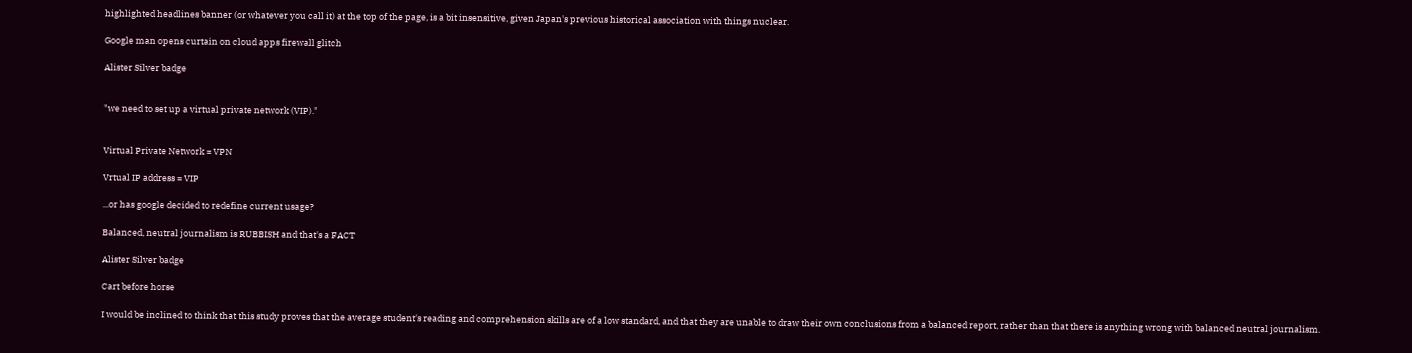highlighted headlines banner (or whatever you call it) at the top of the page, is a bit insensitive, given Japan's previous historical association with things nuclear.

Google man opens curtain on cloud apps firewall glitch

Alister Silver badge


"we need to set up a virtual private network (VIP)."


Virtual Private Network = VPN

Vrtual IP address = VIP

...or has google decided to redefine current usage?

Balanced, neutral journalism is RUBBISH and that's a FACT

Alister Silver badge

Cart before horse

I would be inclined to think that this study proves that the average student's reading and comprehension skills are of a low standard, and that they are unable to draw their own conclusions from a balanced report, rather than that there is anything wrong with balanced neutral journalism.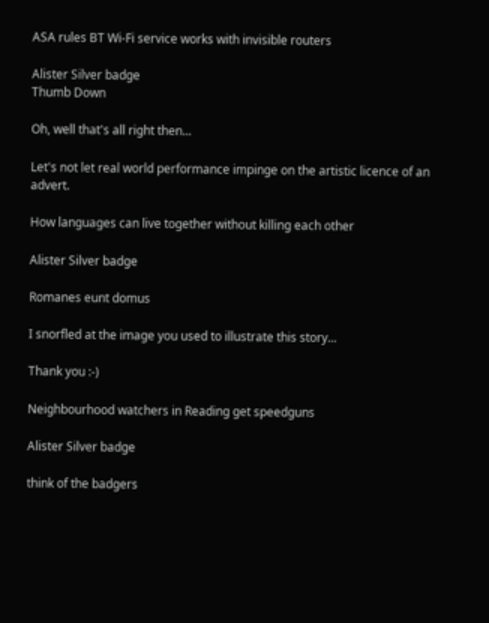ASA rules BT Wi-Fi service works with invisible routers

Alister Silver badge
Thumb Down

Oh, well that's all right then...

Let's not let real world performance impinge on the artistic licence of an advert.

How languages can live together without killing each other

Alister Silver badge

Romanes eunt domus

I snorfled at the image you used to illustrate this story...

Thank you :-)

Neighbourhood watchers in Reading get speedguns

Alister Silver badge

think of the badgers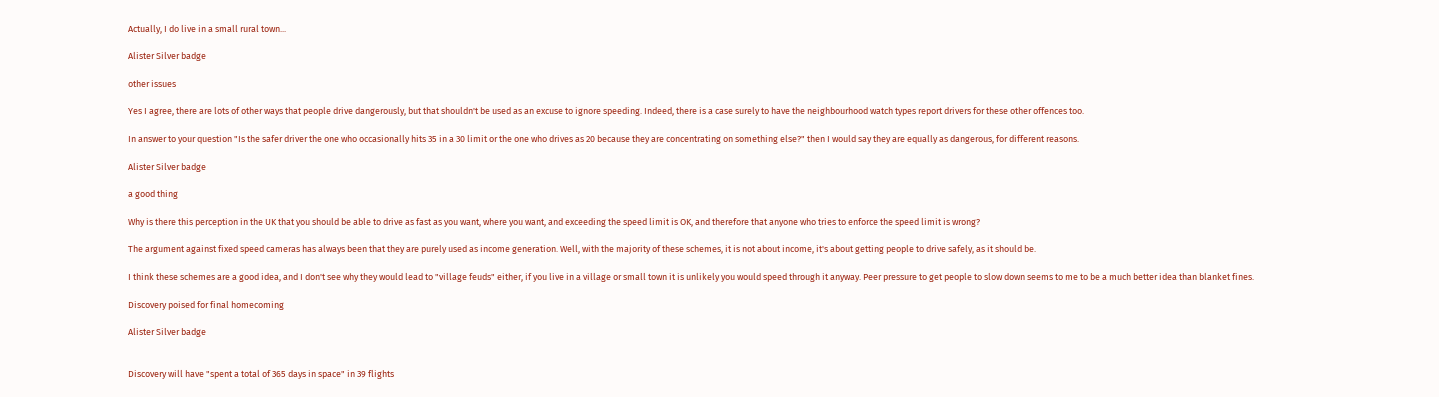Actually, I do live in a small rural town...

Alister Silver badge

other issues

Yes I agree, there are lots of other ways that people drive dangerously, but that shouldn't be used as an excuse to ignore speeding. Indeed, there is a case surely to have the neighbourhood watch types report drivers for these other offences too.

In answer to your question "Is the safer driver the one who occasionally hits 35 in a 30 limit or the one who drives as 20 because they are concentrating on something else?" then I would say they are equally as dangerous, for different reasons.

Alister Silver badge

a good thing

Why is there this perception in the UK that you should be able to drive as fast as you want, where you want, and exceeding the speed limit is OK, and therefore that anyone who tries to enforce the speed limit is wrong?

The argument against fixed speed cameras has always been that they are purely used as income generation. Well, with the majority of these schemes, it is not about income, it's about getting people to drive safely, as it should be.

I think these schemes are a good idea, and I don't see why they would lead to "village feuds" either, if you live in a village or small town it is unlikely you would speed through it anyway. Peer pressure to get people to slow down seems to me to be a much better idea than blanket fines.

Discovery poised for final homecoming

Alister Silver badge


Discovery will have "spent a total of 365 days in space" in 39 flights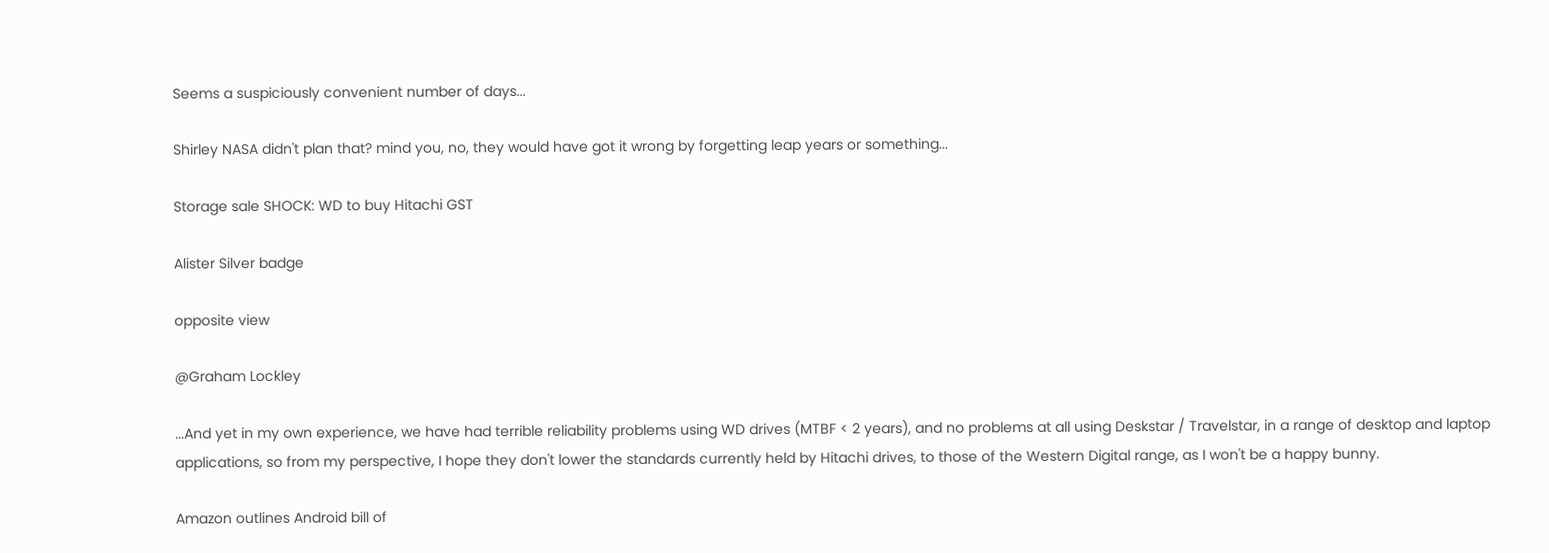Seems a suspiciously convenient number of days...

Shirley NASA didn't plan that? mind you, no, they would have got it wrong by forgetting leap years or something...

Storage sale SHOCK: WD to buy Hitachi GST

Alister Silver badge

opposite view

@Graham Lockley

...And yet in my own experience, we have had terrible reliability problems using WD drives (MTBF < 2 years), and no problems at all using Deskstar / Travelstar, in a range of desktop and laptop applications, so from my perspective, I hope they don't lower the standards currently held by Hitachi drives, to those of the Western Digital range, as I won't be a happy bunny.

Amazon outlines Android bill of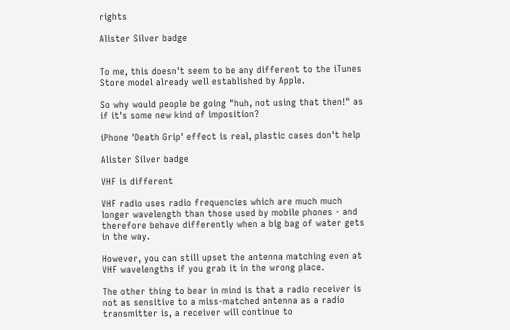rights

Alister Silver badge


To me, this doesn't seem to be any different to the iTunes Store model already well established by Apple.

So why would people be going "huh, not using that then!" as if it's some new kind of imposition?

iPhone 'Death Grip' effect is real, plastic cases don't help

Alister Silver badge

VHF is different

VHF radio uses radio frequencies which are much much longer wavelength than those used by mobile phones - and therefore behave differently when a big bag of water gets in the way.

However, you can still upset the antenna matching even at VHF wavelengths if you grab it in the wrong place.

The other thing to bear in mind is that a radio receiver is not as sensitive to a miss-matched antenna as a radio transmitter is, a receiver will continue to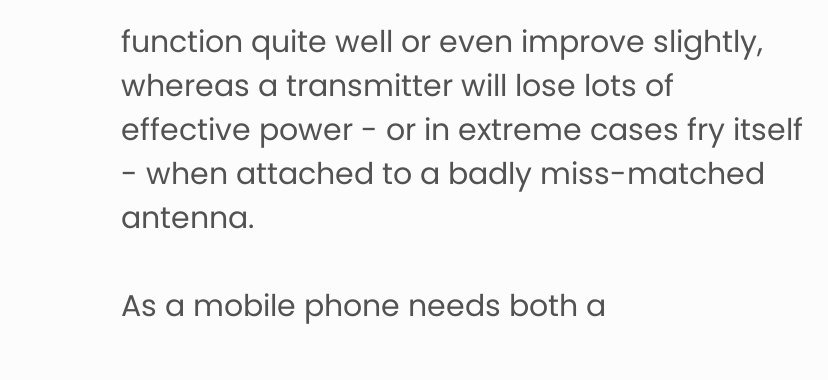function quite well or even improve slightly, whereas a transmitter will lose lots of effective power - or in extreme cases fry itself - when attached to a badly miss-matched antenna.

As a mobile phone needs both a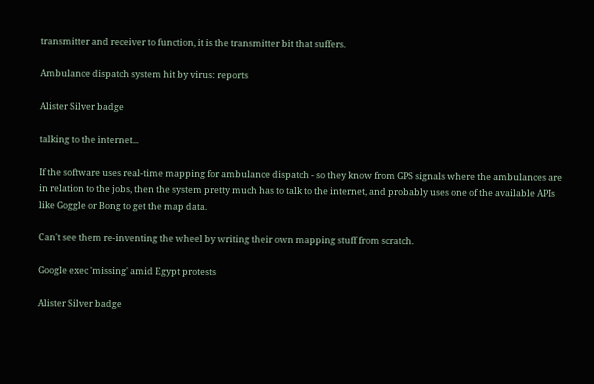transmitter and receiver to function, it is the transmitter bit that suffers.

Ambulance dispatch system hit by virus: reports

Alister Silver badge

talking to the internet...

If the software uses real-time mapping for ambulance dispatch - so they know from GPS signals where the ambulances are in relation to the jobs, then the system pretty much has to talk to the internet, and probably uses one of the available APIs like Goggle or Bong to get the map data.

Can't see them re-inventing the wheel by writing their own mapping stuff from scratch.

Google exec 'missing' amid Egypt protests

Alister Silver badge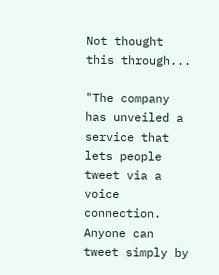Not thought this through...

"The company has unveiled a service that lets people tweet via a voice connection. Anyone can tweet simply by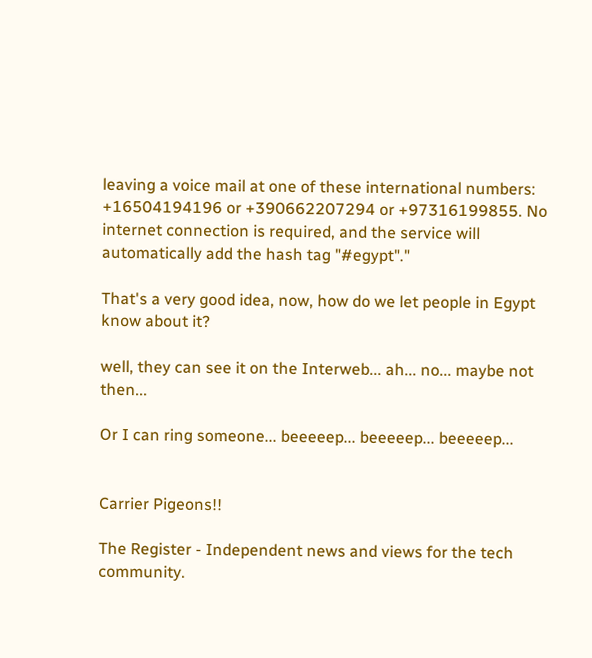leaving a voice mail at one of these international numbers: +16504194196 or +390662207294 or +97316199855. No internet connection is required, and the service will automatically add the hash tag "#egypt"."

That's a very good idea, now, how do we let people in Egypt know about it?

well, they can see it on the Interweb... ah... no... maybe not then...

Or I can ring someone... beeeeep... beeeeep... beeeeep...


Carrier Pigeons!!

The Register - Independent news and views for the tech community.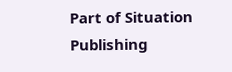Part of Situation Publishing